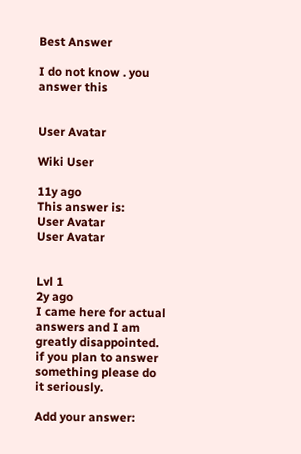Best Answer

I do not know . you answer this


User Avatar

Wiki User

11y ago
This answer is:
User Avatar
User Avatar


Lvl 1
2y ago
I came here for actual answers and I am greatly disappointed. if you plan to answer something please do it seriously.

Add your answer: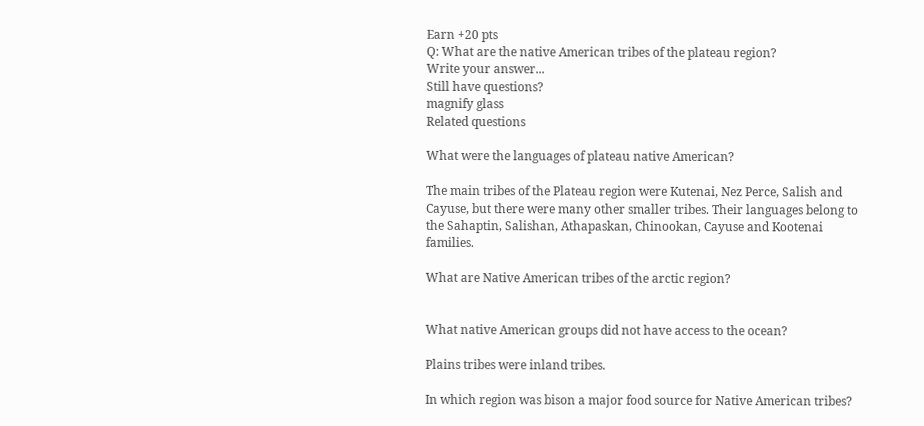Earn +20 pts
Q: What are the native American tribes of the plateau region?
Write your answer...
Still have questions?
magnify glass
Related questions

What were the languages of plateau native American?

The main tribes of the Plateau region were Kutenai, Nez Perce, Salish and Cayuse, but there were many other smaller tribes. Their languages belong to the Sahaptin, Salishan, Athapaskan, Chinookan, Cayuse and Kootenai families.

What are Native American tribes of the arctic region?


What native American groups did not have access to the ocean?

Plains tribes were inland tribes.

In which region was bison a major food source for Native American tribes?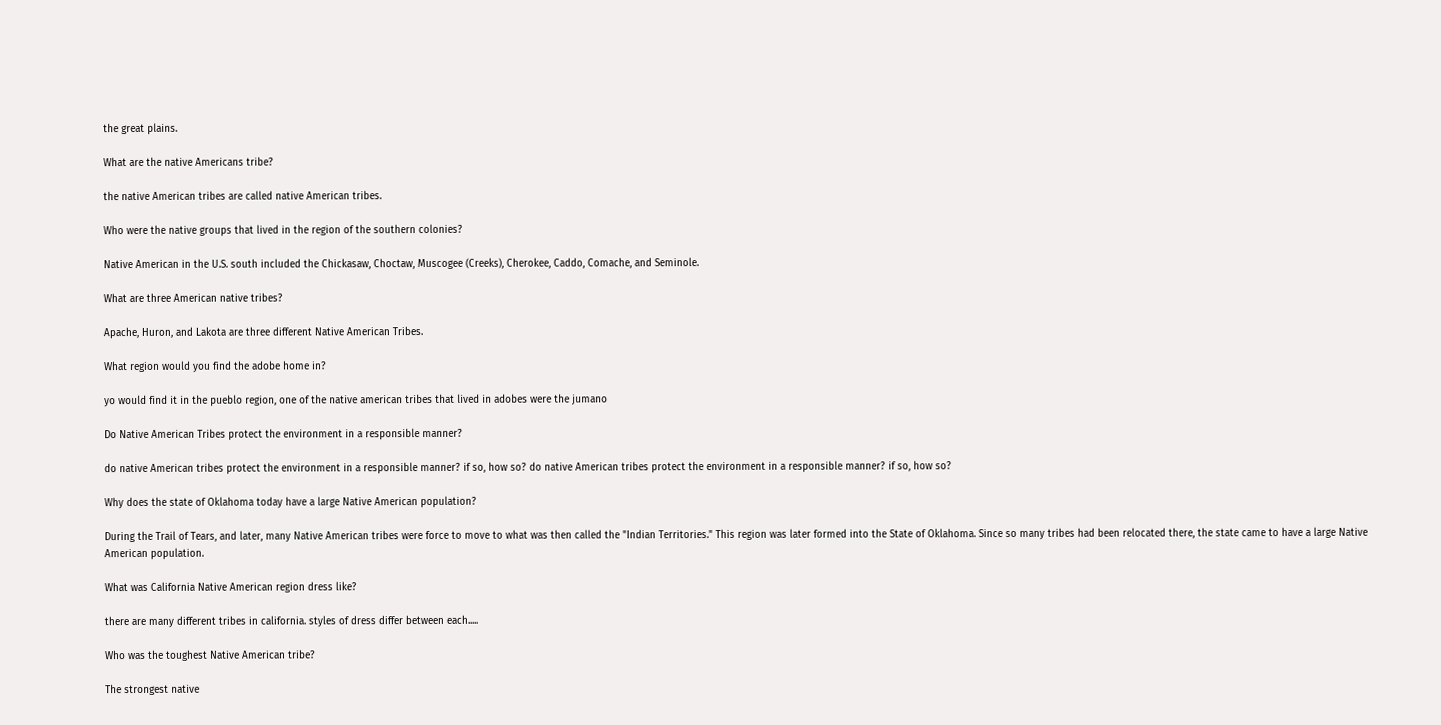the great plains.

What are the native Americans tribe?

the native American tribes are called native American tribes.

Who were the native groups that lived in the region of the southern colonies?

Native American in the U.S. south included the Chickasaw, Choctaw, Muscogee (Creeks), Cherokee, Caddo, Comache, and Seminole.

What are three American native tribes?

Apache, Huron, and Lakota are three different Native American Tribes.

What region would you find the adobe home in?

yo would find it in the pueblo region, one of the native american tribes that lived in adobes were the jumano

Do Native American Tribes protect the environment in a responsible manner?

do native American tribes protect the environment in a responsible manner? if so, how so? do native American tribes protect the environment in a responsible manner? if so, how so?

Why does the state of Oklahoma today have a large Native American population?

During the Trail of Tears, and later, many Native American tribes were force to move to what was then called the "Indian Territories." This region was later formed into the State of Oklahoma. Since so many tribes had been relocated there, the state came to have a large Native American population.

What was California Native American region dress like?

there are many different tribes in california. styles of dress differ between each.....

Who was the toughest Native American tribe?

The strongest native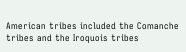American tribes included the Comanche tribes and the Iroquois tribes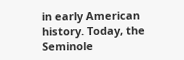in early American history. Today, the Seminole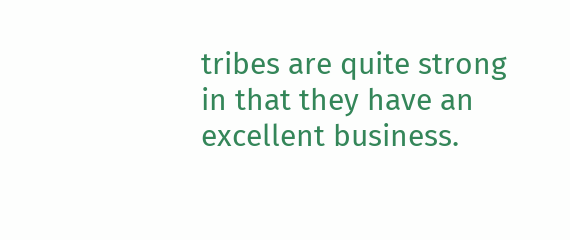tribes are quite strong in that they have an excellent business.